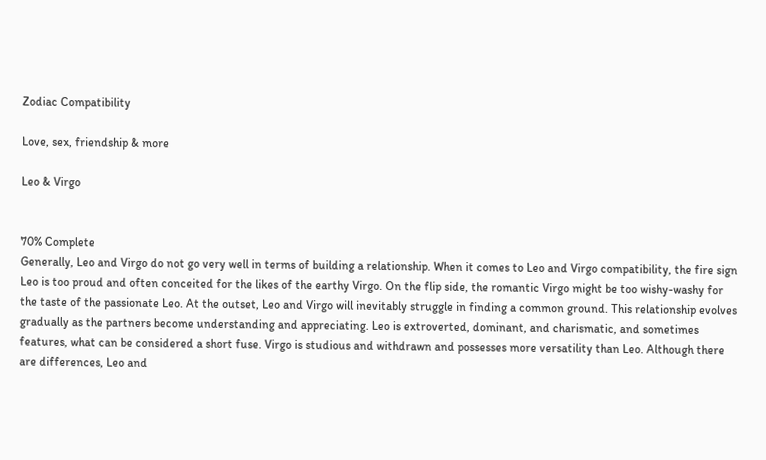Zodiac Compatibility

Love, sex, friendship & more

Leo & Virgo


70% Complete
Generally, Leo and Virgo do not go very well in terms of building a relationship. When it comes to Leo and Virgo compatibility, the fire sign Leo is too proud and often conceited for the likes of the earthy Virgo. On the flip side, the romantic Virgo might be too wishy-washy for the taste of the passionate Leo. At the outset, Leo and Virgo will inevitably struggle in finding a common ground. This relationship evolves gradually as the partners become understanding and appreciating. Leo is extroverted, dominant, and charismatic, and sometimes features, what can be considered a short fuse. Virgo is studious and withdrawn and possesses more versatility than Leo. Although there are differences, Leo and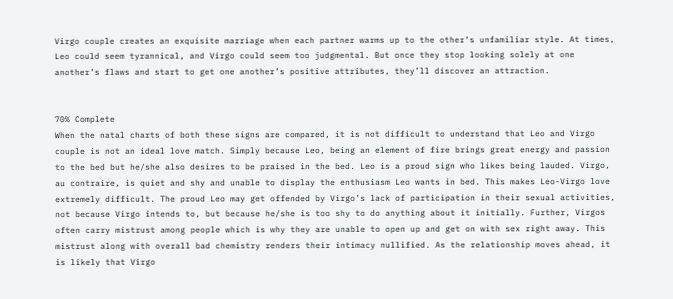Virgo couple creates an exquisite marriage when each partner warms up to the other’s unfamiliar style. At times, Leo could seem tyrannical, and Virgo could seem too judgmental. But once they stop looking solely at one another’s flaws and start to get one another’s positive attributes, they’ll discover an attraction.


70% Complete
When the natal charts of both these signs are compared, it is not difficult to understand that Leo and Virgo couple is not an ideal love match. Simply because Leo, being an element of fire brings great energy and passion to the bed but he/she also desires to be praised in the bed. Leo is a proud sign who likes being lauded. Virgo, au contraire, is quiet and shy and unable to display the enthusiasm Leo wants in bed. This makes Leo-Virgo love extremely difficult. The proud Leo may get offended by Virgo’s lack of participation in their sexual activities, not because Virgo intends to, but because he/she is too shy to do anything about it initially. Further, Virgos often carry mistrust among people which is why they are unable to open up and get on with sex right away. This mistrust along with overall bad chemistry renders their intimacy nullified. As the relationship moves ahead, it is likely that Virgo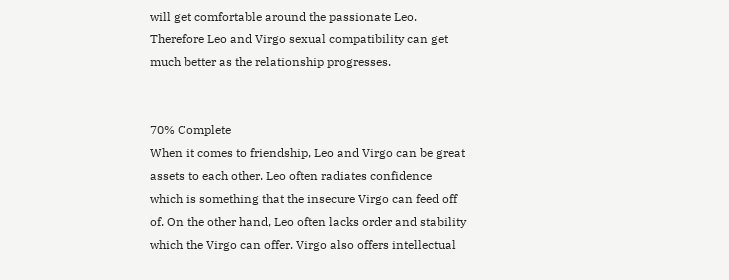will get comfortable around the passionate Leo. Therefore Leo and Virgo sexual compatibility can get much better as the relationship progresses.


70% Complete
When it comes to friendship, Leo and Virgo can be great assets to each other. Leo often radiates confidence which is something that the insecure Virgo can feed off of. On the other hand, Leo often lacks order and stability which the Virgo can offer. Virgo also offers intellectual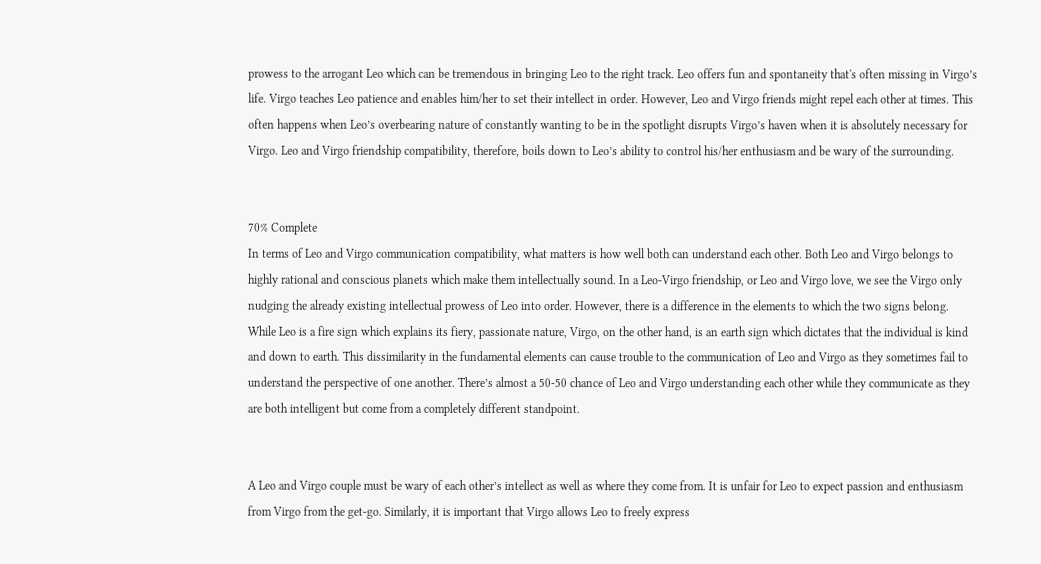prowess to the arrogant Leo which can be tremendous in bringing Leo to the right track. Leo offers fun and spontaneity that's often missing in Virgo’s life. Virgo teaches Leo patience and enables him/her to set their intellect in order. However, Leo and Virgo friends might repel each other at times. This often happens when Leo’s overbearing nature of constantly wanting to be in the spotlight disrupts Virgo’s haven when it is absolutely necessary for Virgo. Leo and Virgo friendship compatibility, therefore, boils down to Leo’s ability to control his/her enthusiasm and be wary of the surrounding.


70% Complete
In terms of Leo and Virgo communication compatibility, what matters is how well both can understand each other. Both Leo and Virgo belongs to highly rational and conscious planets which make them intellectually sound. In a Leo-Virgo friendship, or Leo and Virgo love, we see the Virgo only nudging the already existing intellectual prowess of Leo into order. However, there is a difference in the elements to which the two signs belong. While Leo is a fire sign which explains its fiery, passionate nature, Virgo, on the other hand, is an earth sign which dictates that the individual is kind and down to earth. This dissimilarity in the fundamental elements can cause trouble to the communication of Leo and Virgo as they sometimes fail to understand the perspective of one another. There’s almost a 50-50 chance of Leo and Virgo understanding each other while they communicate as they are both intelligent but come from a completely different standpoint.


A Leo and Virgo couple must be wary of each other’s intellect as well as where they come from. It is unfair for Leo to expect passion and enthusiasm from Virgo from the get-go. Similarly, it is important that Virgo allows Leo to freely express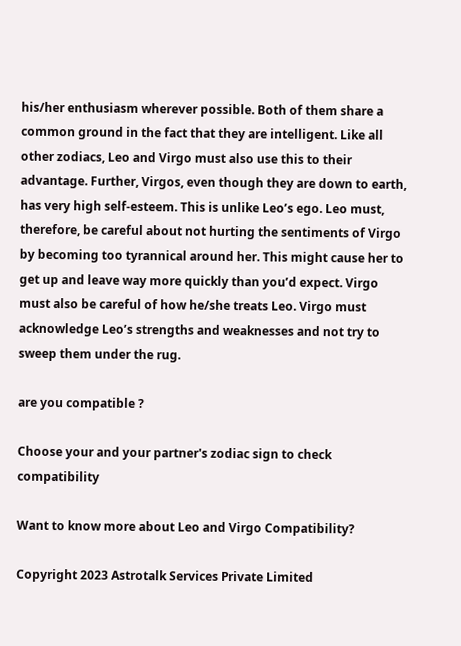his/her enthusiasm wherever possible. Both of them share a common ground in the fact that they are intelligent. Like all other zodiacs, Leo and Virgo must also use this to their advantage. Further, Virgos, even though they are down to earth, has very high self-esteem. This is unlike Leo’s ego. Leo must, therefore, be careful about not hurting the sentiments of Virgo by becoming too tyrannical around her. This might cause her to get up and leave way more quickly than you’d expect. Virgo must also be careful of how he/she treats Leo. Virgo must acknowledge Leo’s strengths and weaknesses and not try to sweep them under the rug.

are you compatible ?

Choose your and your partner's zodiac sign to check compatibility

Want to know more about Leo and Virgo Compatibility?

Copyright 2023 Astrotalk Services Private Limited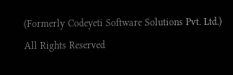(Formerly Codeyeti Software Solutions Pvt. Ltd.) All Rights Reserved